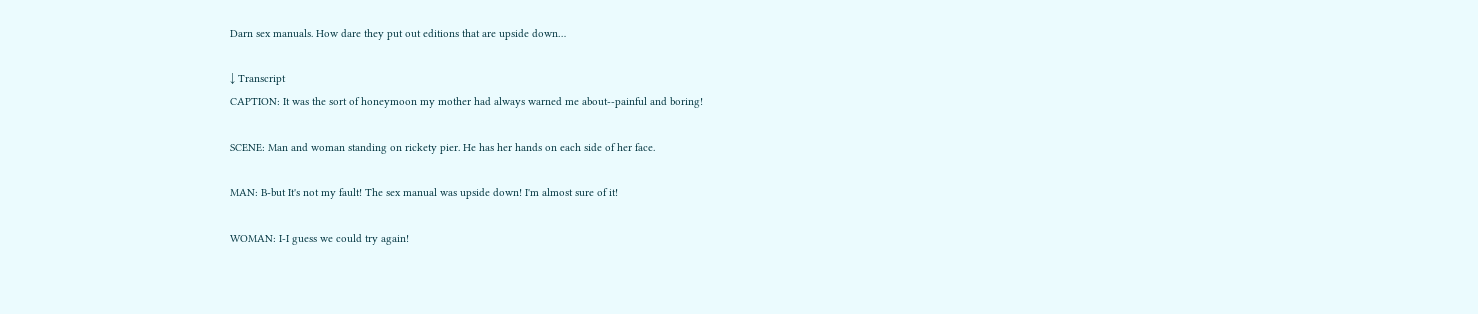Darn sex manuals. How dare they put out editions that are upside down…

↓ Transcript
CAPTION: It was the sort of honeymoon my mother had always warned me about--painful and boring!

SCENE: Man and woman standing on rickety pier. He has her hands on each side of her face.

MAN: B-but It's not my fault! The sex manual was upside down! I'm almost sure of it!

WOMAN: I-I guess we could try again!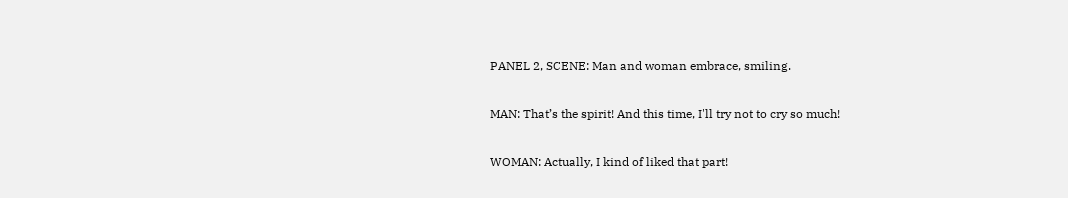PANEL 2, SCENE: Man and woman embrace, smiling.

MAN: That’s the spirit! And this time, I'll try not to cry so much!

WOMAN: Actually, I kind of liked that part!